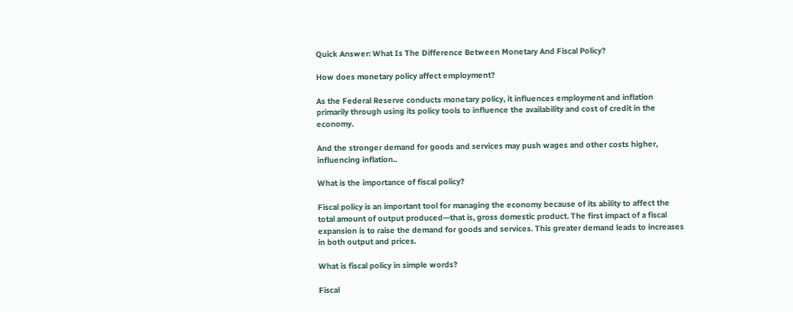Quick Answer: What Is The Difference Between Monetary And Fiscal Policy?

How does monetary policy affect employment?

As the Federal Reserve conducts monetary policy, it influences employment and inflation primarily through using its policy tools to influence the availability and cost of credit in the economy.

And the stronger demand for goods and services may push wages and other costs higher, influencing inflation..

What is the importance of fiscal policy?

Fiscal policy is an important tool for managing the economy because of its ability to affect the total amount of output produced—that is, gross domestic product. The first impact of a fiscal expansion is to raise the demand for goods and services. This greater demand leads to increases in both output and prices.

What is fiscal policy in simple words?

Fiscal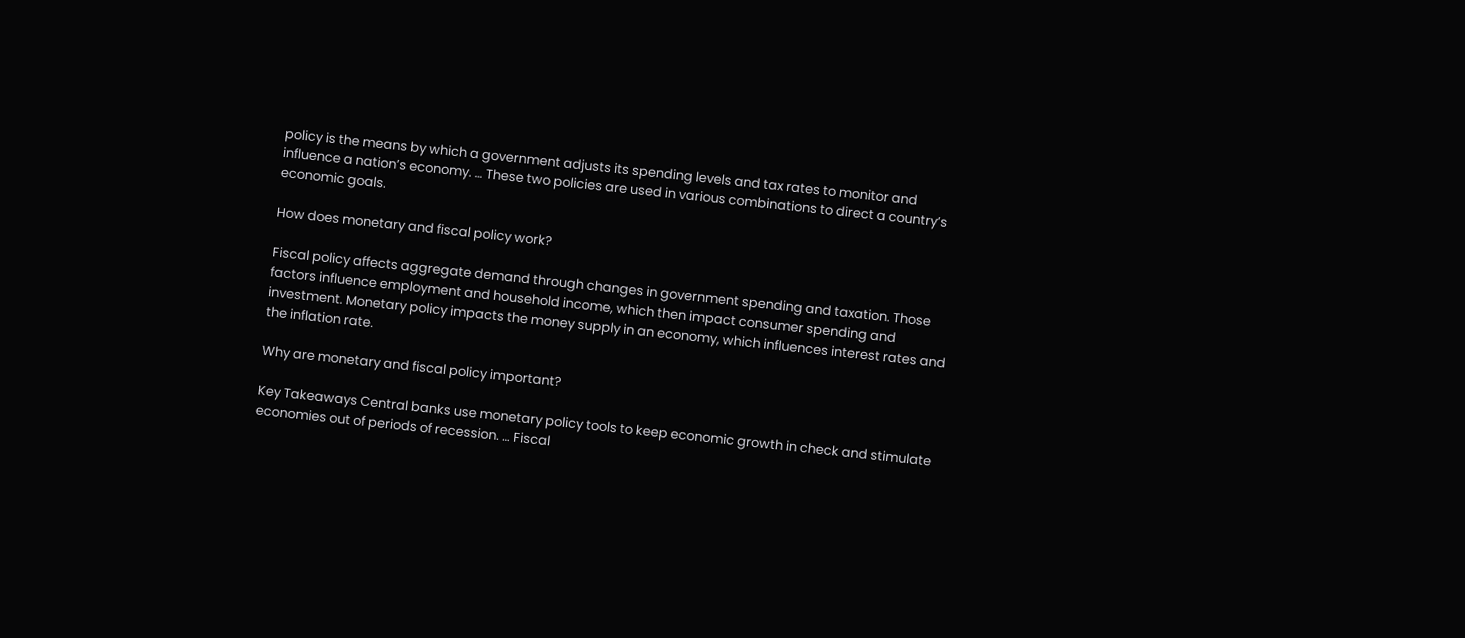policy is the means by which a government adjusts its spending levels and tax rates to monitor and influence a nation’s economy. … These two policies are used in various combinations to direct a country’s economic goals.

How does monetary and fiscal policy work?

Fiscal policy affects aggregate demand through changes in government spending and taxation. Those factors influence employment and household income, which then impact consumer spending and investment. Monetary policy impacts the money supply in an economy, which influences interest rates and the inflation rate.

Why are monetary and fiscal policy important?

Key Takeaways Central banks use monetary policy tools to keep economic growth in check and stimulate economies out of periods of recession. … Fiscal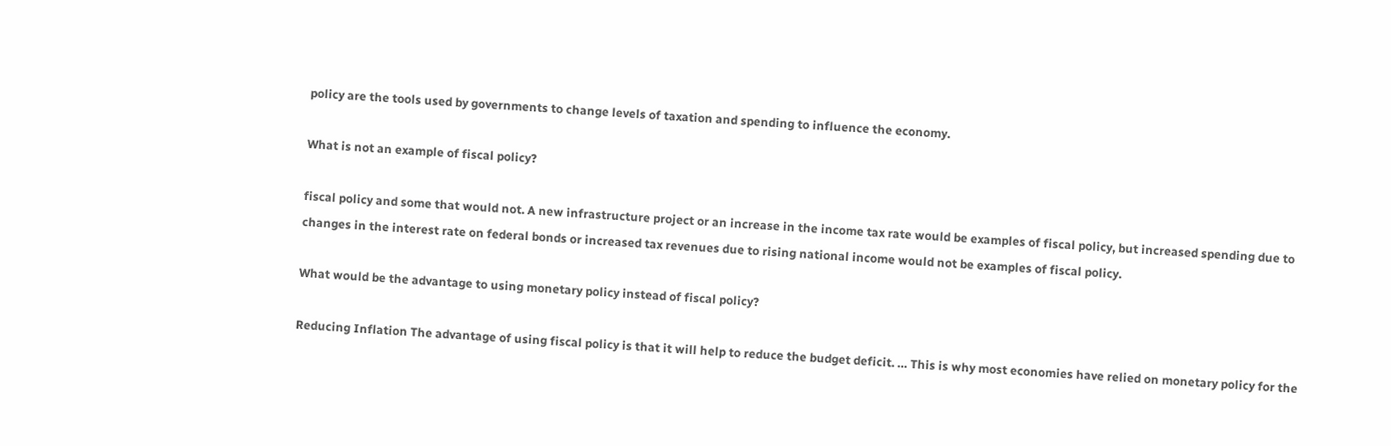policy are the tools used by governments to change levels of taxation and spending to influence the economy.

What is not an example of fiscal policy?

fiscal policy and some that would not. A new infrastructure project or an increase in the income tax rate would be examples of fiscal policy, but increased spending due to changes in the interest rate on federal bonds or increased tax revenues due to rising national income would not be examples of fiscal policy.

What would be the advantage to using monetary policy instead of fiscal policy?

Reducing Inflation The advantage of using fiscal policy is that it will help to reduce the budget deficit. … This is why most economies have relied on monetary policy for the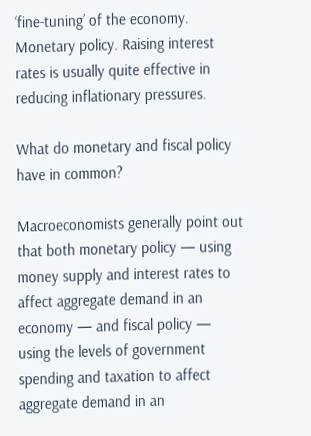‘fine-tuning’ of the economy. Monetary policy. Raising interest rates is usually quite effective in reducing inflationary pressures.

What do monetary and fiscal policy have in common?

Macroeconomists generally point out that both monetary policy — using money supply and interest rates to affect aggregate demand in an economy — and fiscal policy — using the levels of government spending and taxation to affect aggregate demand in an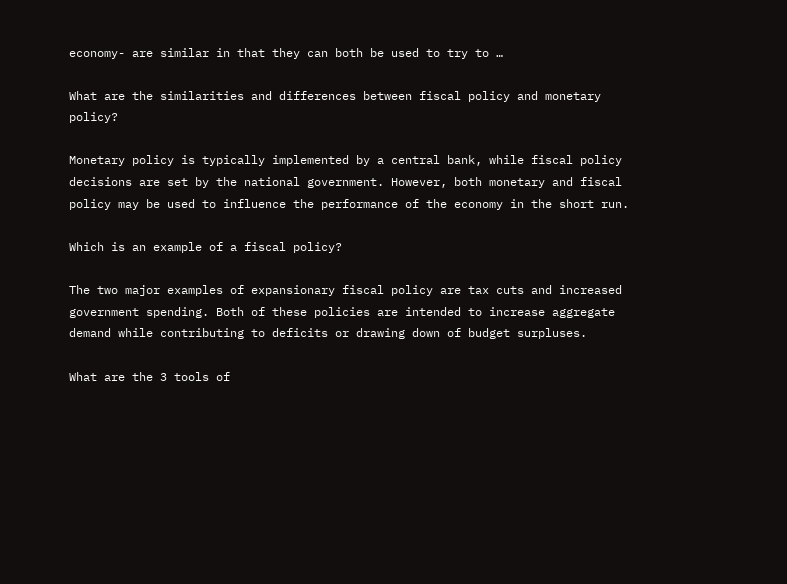economy- are similar in that they can both be used to try to …

What are the similarities and differences between fiscal policy and monetary policy?

Monetary policy is typically implemented by a central bank, while fiscal policy decisions are set by the national government. However, both monetary and fiscal policy may be used to influence the performance of the economy in the short run.

Which is an example of a fiscal policy?

The two major examples of expansionary fiscal policy are tax cuts and increased government spending. Both of these policies are intended to increase aggregate demand while contributing to deficits or drawing down of budget surpluses.

What are the 3 tools of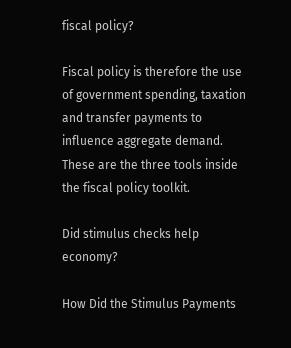fiscal policy?

Fiscal policy is therefore the use of government spending, taxation and transfer payments to influence aggregate demand. These are the three tools inside the fiscal policy toolkit.

Did stimulus checks help economy?

How Did the Stimulus Payments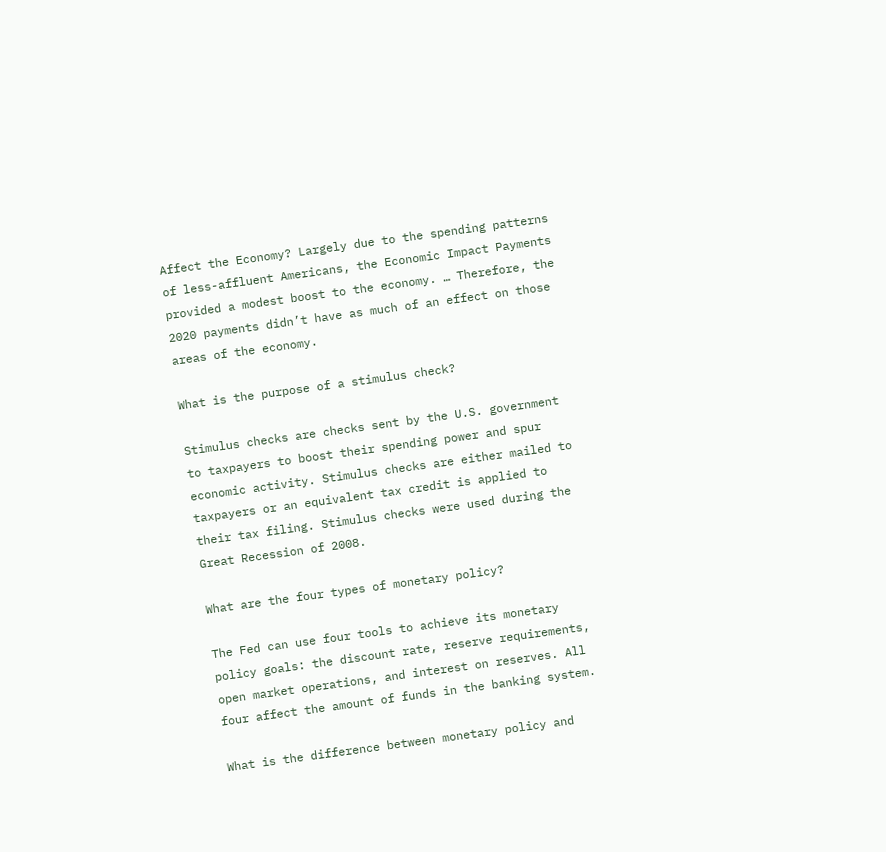Affect the Economy? Largely due to the spending patterns of less-affluent Americans, the Economic Impact Payments provided a modest boost to the economy. … Therefore, the 2020 payments didn’t have as much of an effect on those areas of the economy.

What is the purpose of a stimulus check?

Stimulus checks are checks sent by the U.S. government to taxpayers to boost their spending power and spur economic activity. Stimulus checks are either mailed to taxpayers or an equivalent tax credit is applied to their tax filing. Stimulus checks were used during the Great Recession of 2008.

What are the four types of monetary policy?

The Fed can use four tools to achieve its monetary policy goals: the discount rate, reserve requirements, open market operations, and interest on reserves. All four affect the amount of funds in the banking system.

What is the difference between monetary policy and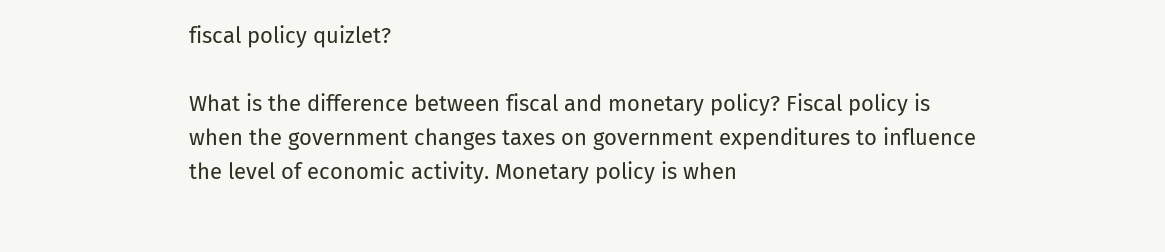fiscal policy quizlet?

What is the difference between fiscal and monetary policy? Fiscal policy is when the government changes taxes on government expenditures to influence the level of economic activity. Monetary policy is when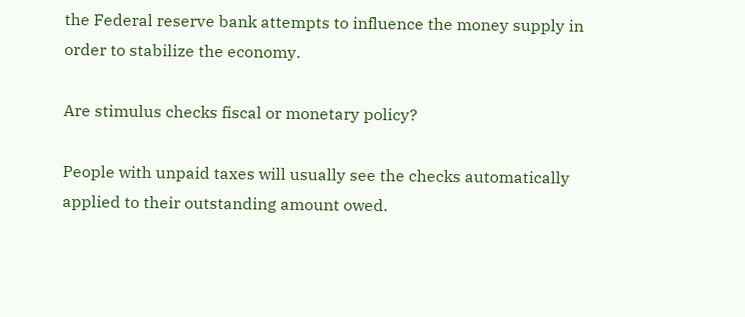the Federal reserve bank attempts to influence the money supply in order to stabilize the economy.

Are stimulus checks fiscal or monetary policy?

People with unpaid taxes will usually see the checks automatically applied to their outstanding amount owed.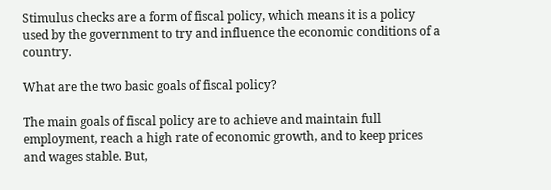Stimulus checks are a form of fiscal policy, which means it is a policy used by the government to try and influence the economic conditions of a country.

What are the two basic goals of fiscal policy?

The main goals of fiscal policy are to achieve and maintain full employment, reach a high rate of economic growth, and to keep prices and wages stable. But,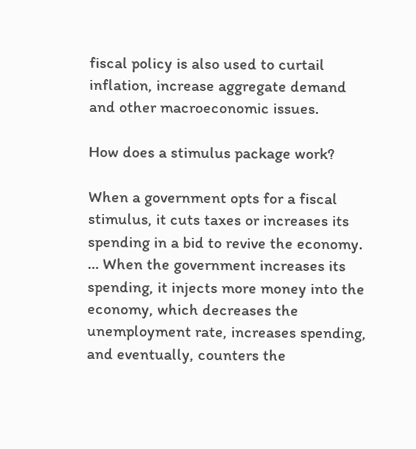fiscal policy is also used to curtail inflation, increase aggregate demand and other macroeconomic issues.

How does a stimulus package work?

When a government opts for a fiscal stimulus, it cuts taxes or increases its spending in a bid to revive the economy. … When the government increases its spending, it injects more money into the economy, which decreases the unemployment rate, increases spending, and eventually, counters the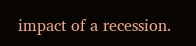impact of a recession.